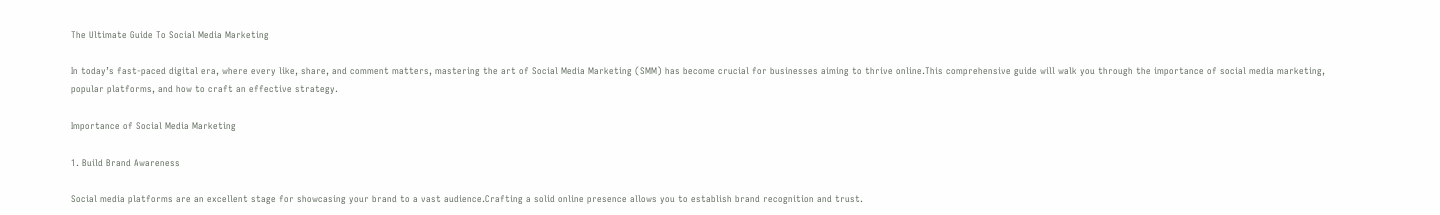The Ultimate Guide To Social Media Marketing

In today’s fast-paced digital era, where every like, share, and comment matters, mastering the art of Social Media Marketing (SMM) has become crucial for businesses aiming to thrive online.This comprehensive guide will walk you through the importance of social media marketing, popular platforms, and how to craft an effective strategy.

Importance of Social Media Marketing

1. Build Brand Awareness

Social media platforms are an excellent stage for showcasing your brand to a vast audience.Crafting a solid online presence allows you to establish brand recognition and trust.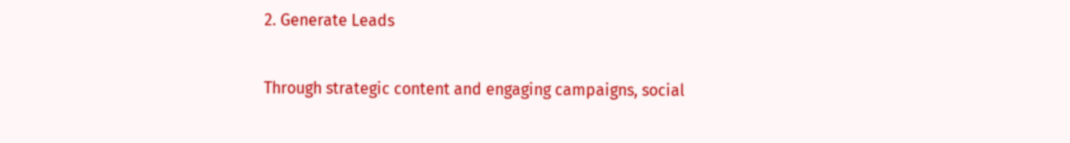2. Generate Leads

Through strategic content and engaging campaigns, social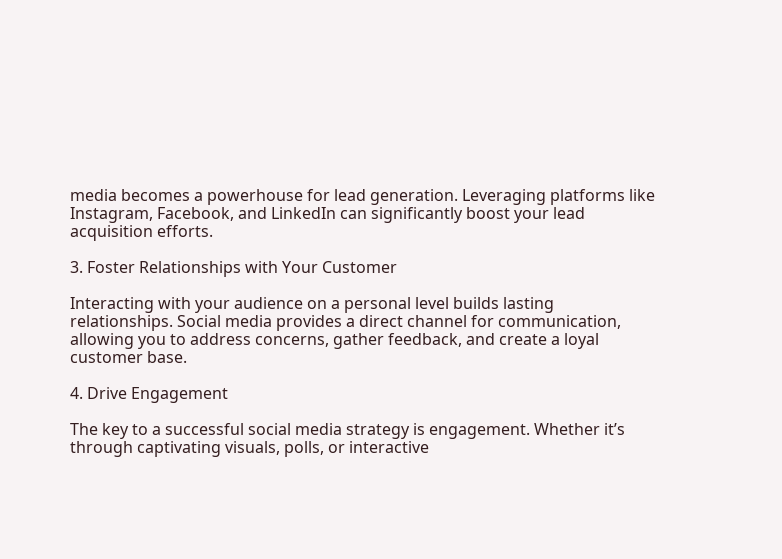media becomes a powerhouse for lead generation. Leveraging platforms like Instagram, Facebook, and LinkedIn can significantly boost your lead acquisition efforts.

3. Foster Relationships with Your Customer

Interacting with your audience on a personal level builds lasting relationships. Social media provides a direct channel for communication, allowing you to address concerns, gather feedback, and create a loyal customer base.

4. Drive Engagement

The key to a successful social media strategy is engagement. Whether it’s through captivating visuals, polls, or interactive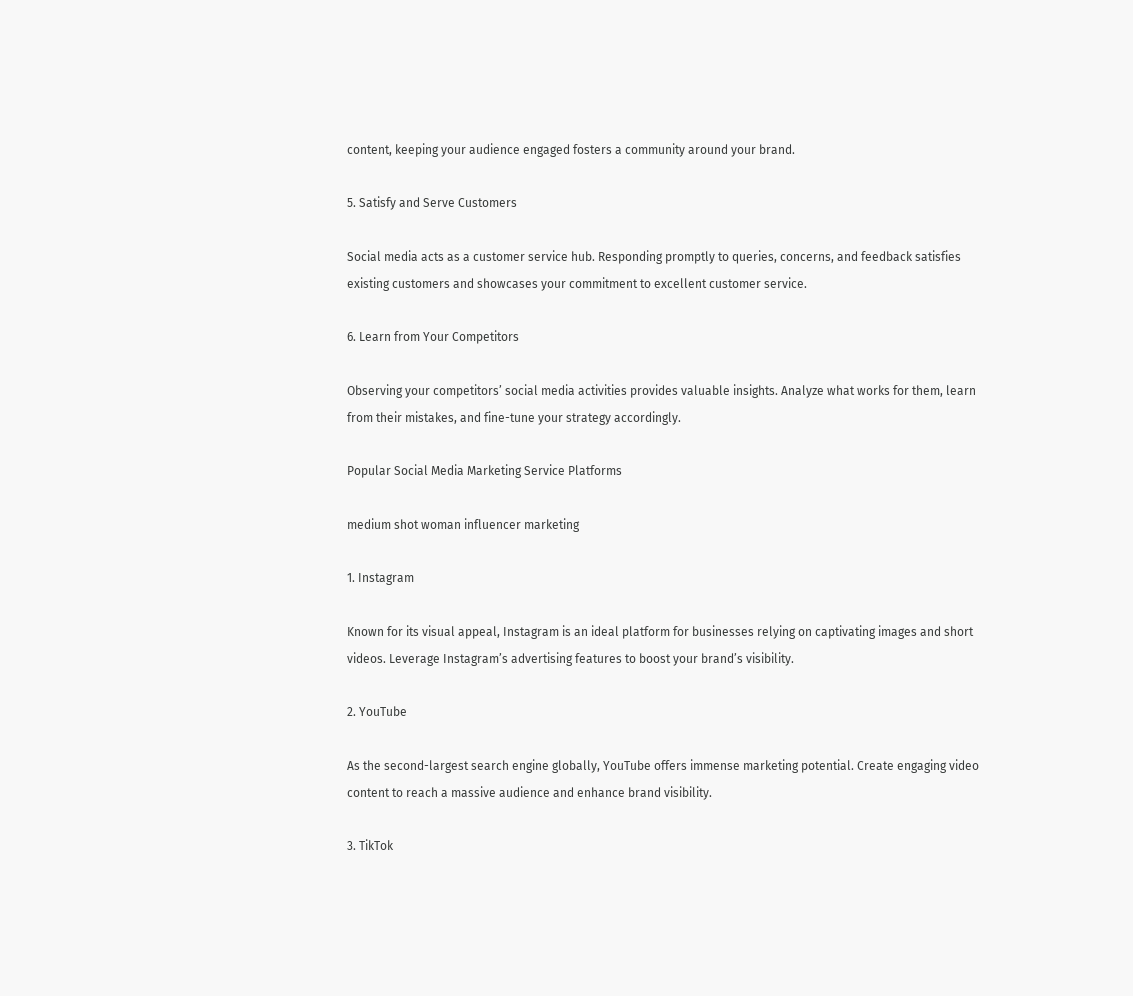content, keeping your audience engaged fosters a community around your brand.

5. Satisfy and Serve Customers

Social media acts as a customer service hub. Responding promptly to queries, concerns, and feedback satisfies existing customers and showcases your commitment to excellent customer service.

6. Learn from Your Competitors

Observing your competitors’ social media activities provides valuable insights. Analyze what works for them, learn from their mistakes, and fine-tune your strategy accordingly.

Popular Social Media Marketing Service Platforms

medium shot woman influencer marketing

1. Instagram

Known for its visual appeal, Instagram is an ideal platform for businesses relying on captivating images and short videos. Leverage Instagram’s advertising features to boost your brand’s visibility.

2. YouTube

As the second-largest search engine globally, YouTube offers immense marketing potential. Create engaging video content to reach a massive audience and enhance brand visibility.

3. TikTok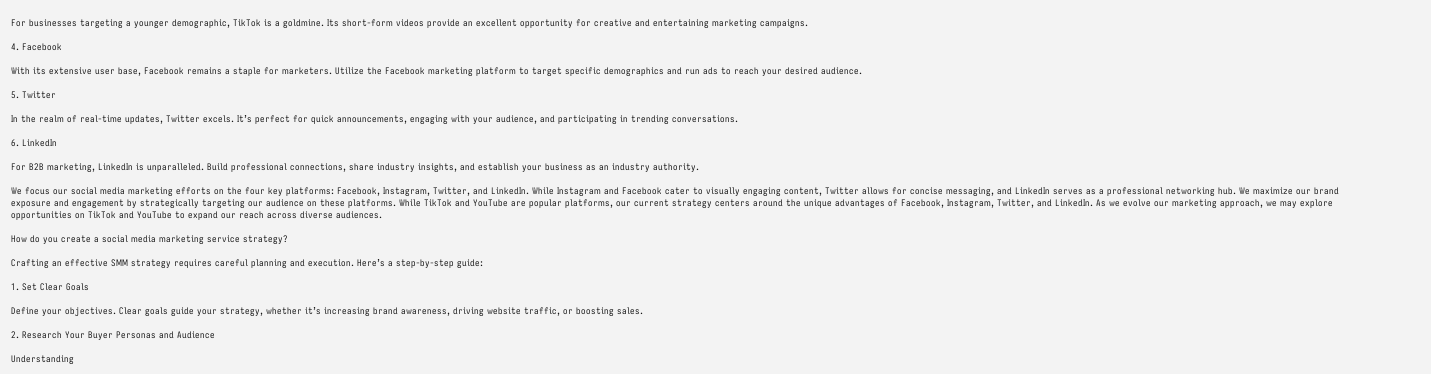For businesses targeting a younger demographic, TikTok is a goldmine. Its short-form videos provide an excellent opportunity for creative and entertaining marketing campaigns.

4. Facebook

With its extensive user base, Facebook remains a staple for marketers. Utilize the Facebook marketing platform to target specific demographics and run ads to reach your desired audience.

5. Twitter

In the realm of real-time updates, Twitter excels. It’s perfect for quick announcements, engaging with your audience, and participating in trending conversations.

6. LinkedIn

For B2B marketing, LinkedIn is unparalleled. Build professional connections, share industry insights, and establish your business as an industry authority.

We focus our social media marketing efforts on the four key platforms: Facebook, Instagram, Twitter, and LinkedIn. While Instagram and Facebook cater to visually engaging content, Twitter allows for concise messaging, and LinkedIn serves as a professional networking hub. We maximize our brand exposure and engagement by strategically targeting our audience on these platforms. While TikTok and YouTube are popular platforms, our current strategy centers around the unique advantages of Facebook, Instagram, Twitter, and LinkedIn. As we evolve our marketing approach, we may explore opportunities on TikTok and YouTube to expand our reach across diverse audiences.

How do you create a social media marketing service strategy?

Crafting an effective SMM strategy requires careful planning and execution. Here’s a step-by-step guide:

1. Set Clear Goals

Define your objectives. Clear goals guide your strategy, whether it’s increasing brand awareness, driving website traffic, or boosting sales.

2. Research Your Buyer Personas and Audience

Understanding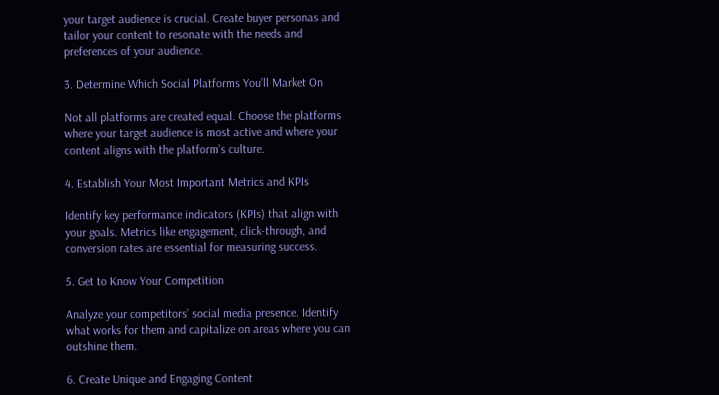your target audience is crucial. Create buyer personas and tailor your content to resonate with the needs and preferences of your audience.

3. Determine Which Social Platforms You’ll Market On

Not all platforms are created equal. Choose the platforms where your target audience is most active and where your content aligns with the platform’s culture.

4. Establish Your Most Important Metrics and KPIs

Identify key performance indicators (KPIs) that align with your goals. Metrics like engagement, click-through, and conversion rates are essential for measuring success.

5. Get to Know Your Competition

Analyze your competitors’ social media presence. Identify what works for them and capitalize on areas where you can outshine them.

6. Create Unique and Engaging Content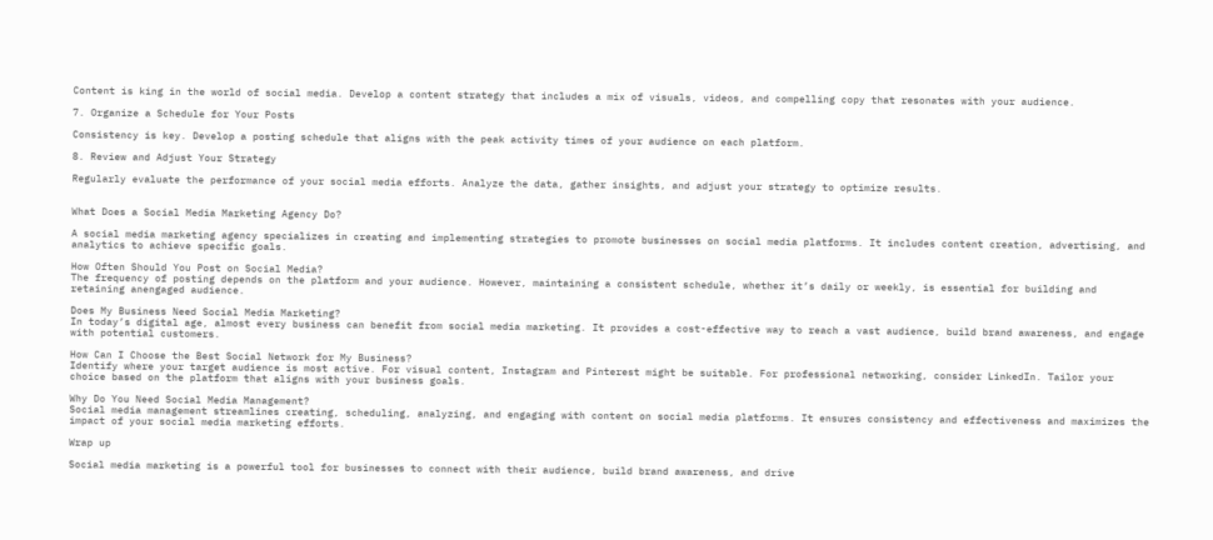Content is king in the world of social media. Develop a content strategy that includes a mix of visuals, videos, and compelling copy that resonates with your audience.

7. Organize a Schedule for Your Posts

Consistency is key. Develop a posting schedule that aligns with the peak activity times of your audience on each platform.

8. Review and Adjust Your Strategy

Regularly evaluate the performance of your social media efforts. Analyze the data, gather insights, and adjust your strategy to optimize results.


What Does a Social Media Marketing Agency Do?

A social media marketing agency specializes in creating and implementing strategies to promote businesses on social media platforms. It includes content creation, advertising, and analytics to achieve specific goals.

How Often Should You Post on Social Media?
The frequency of posting depends on the platform and your audience. However, maintaining a consistent schedule, whether it’s daily or weekly, is essential for building and retaining anengaged audience.

Does My Business Need Social Media Marketing?
In today’s digital age, almost every business can benefit from social media marketing. It provides a cost-effective way to reach a vast audience, build brand awareness, and engage with potential customers.

How Can I Choose the Best Social Network for My Business?
Identify where your target audience is most active. For visual content, Instagram and Pinterest might be suitable. For professional networking, consider LinkedIn. Tailor your choice based on the platform that aligns with your business goals.

Why Do You Need Social Media Management?
Social media management streamlines creating, scheduling, analyzing, and engaging with content on social media platforms. It ensures consistency and effectiveness and maximizes the impact of your social media marketing efforts.

Wrap up

Social media marketing is a powerful tool for businesses to connect with their audience, build brand awareness, and drive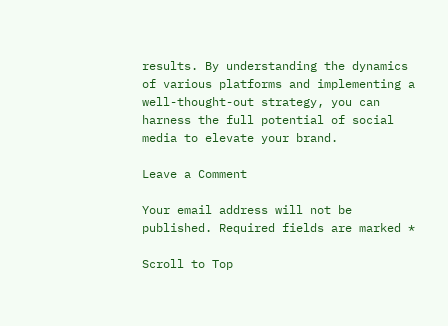results. By understanding the dynamics of various platforms and implementing a well-thought-out strategy, you can harness the full potential of social media to elevate your brand.

Leave a Comment

Your email address will not be published. Required fields are marked *

Scroll to Top